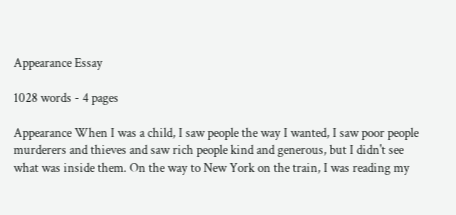Appearance Essay

1028 words - 4 pages

Appearance When I was a child, I saw people the way I wanted, I saw poor people murderers and thieves and saw rich people kind and generous, but I didn't see what was inside them. On the way to New York on the train, I was reading my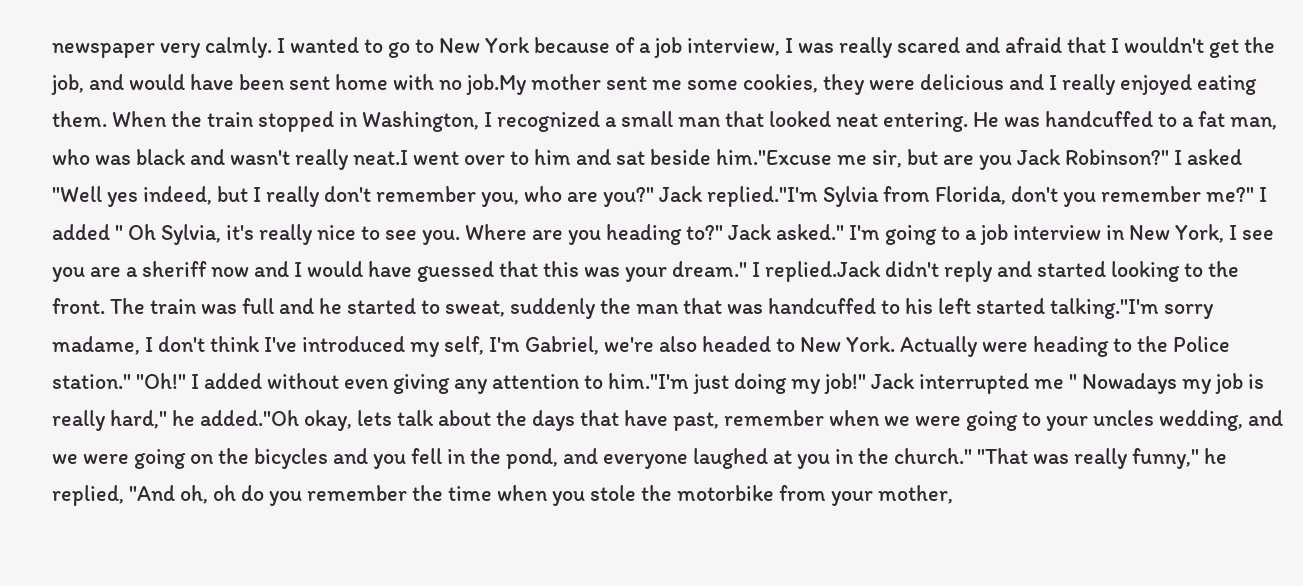newspaper very calmly. I wanted to go to New York because of a job interview, I was really scared and afraid that I wouldn't get the job, and would have been sent home with no job.My mother sent me some cookies, they were delicious and I really enjoyed eating them. When the train stopped in Washington, I recognized a small man that looked neat entering. He was handcuffed to a fat man, who was black and wasn't really neat.I went over to him and sat beside him."Excuse me sir, but are you Jack Robinson?" I asked "Well yes indeed, but I really don't remember you, who are you?" Jack replied."I'm Sylvia from Florida, don't you remember me?" I added " Oh Sylvia, it's really nice to see you. Where are you heading to?" Jack asked." I'm going to a job interview in New York, I see you are a sheriff now and I would have guessed that this was your dream." I replied.Jack didn't reply and started looking to the front. The train was full and he started to sweat, suddenly the man that was handcuffed to his left started talking."I'm sorry madame, I don't think I've introduced my self, I'm Gabriel, we're also headed to New York. Actually were heading to the Police station." "Oh!" I added without even giving any attention to him."I'm just doing my job!" Jack interrupted me " Nowadays my job is really hard," he added."Oh okay, lets talk about the days that have past, remember when we were going to your uncles wedding, and we were going on the bicycles and you fell in the pond, and everyone laughed at you in the church." "That was really funny," he replied, "And oh, oh do you remember the time when you stole the motorbike from your mother,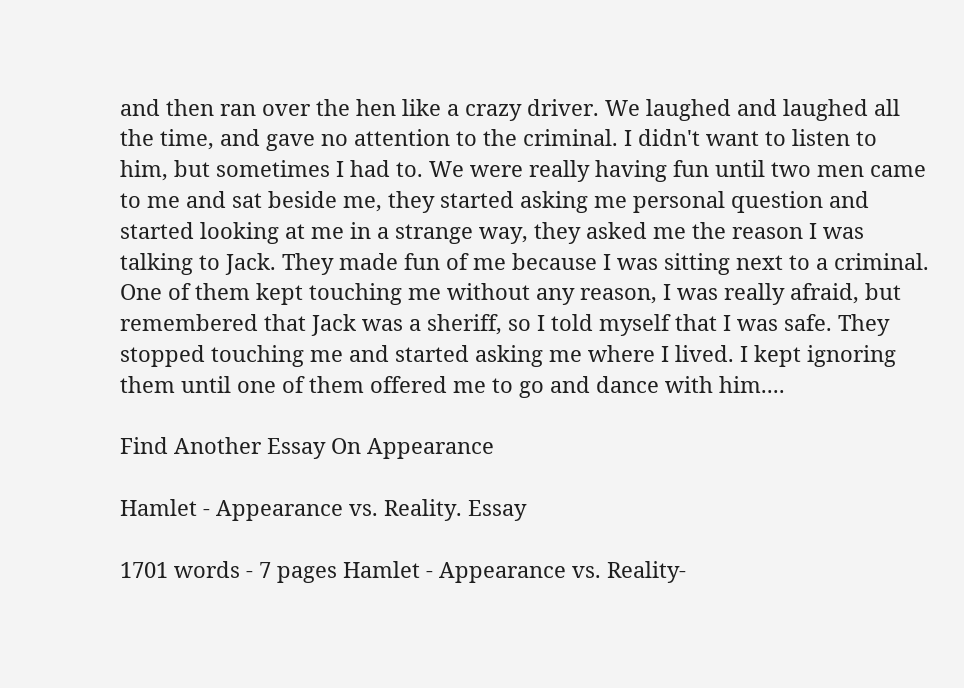and then ran over the hen like a crazy driver. We laughed and laughed all the time, and gave no attention to the criminal. I didn't want to listen to him, but sometimes I had to. We were really having fun until two men came to me and sat beside me, they started asking me personal question and started looking at me in a strange way, they asked me the reason I was talking to Jack. They made fun of me because I was sitting next to a criminal. One of them kept touching me without any reason, I was really afraid, but remembered that Jack was a sheriff, so I told myself that I was safe. They stopped touching me and started asking me where I lived. I kept ignoring them until one of them offered me to go and dance with him....

Find Another Essay On Appearance

Hamlet - Appearance vs. Reality. Essay

1701 words - 7 pages Hamlet - Appearance vs. Reality-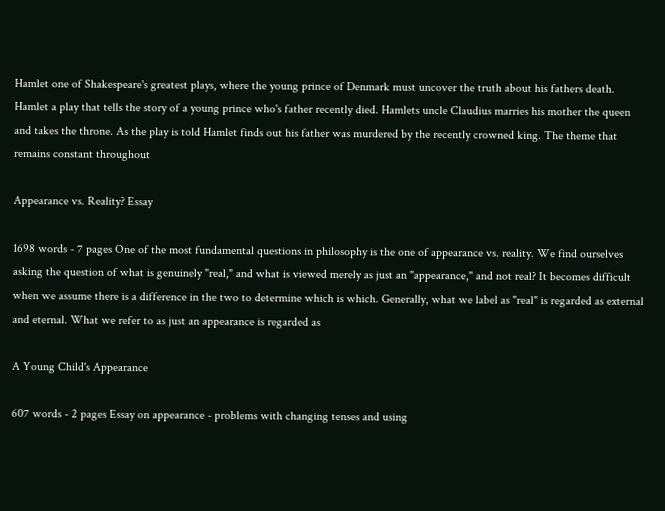Hamlet one of Shakespeare's greatest plays, where the young prince of Denmark must uncover the truth about his fathers death. Hamlet a play that tells the story of a young prince who's father recently died. Hamlets uncle Claudius marries his mother the queen and takes the throne. As the play is told Hamlet finds out his father was murdered by the recently crowned king. The theme that remains constant throughout

Appearance vs. Reality? Essay

1698 words - 7 pages One of the most fundamental questions in philosophy is the one of appearance vs. reality. We find ourselves asking the question of what is genuinely "real," and what is viewed merely as just an "appearance," and not real? It becomes difficult when we assume there is a difference in the two to determine which is which. Generally, what we label as "real" is regarded as external and eternal. What we refer to as just an appearance is regarded as

A Young Child's Appearance

607 words - 2 pages Essay on appearance - problems with changing tenses and using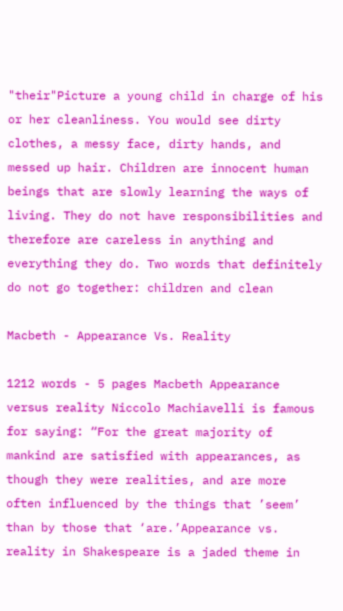"their"Picture a young child in charge of his or her cleanliness. You would see dirty clothes, a messy face, dirty hands, and messed up hair. Children are innocent human beings that are slowly learning the ways of living. They do not have responsibilities and therefore are careless in anything and everything they do. Two words that definitely do not go together: children and clean

Macbeth - Appearance Vs. Reality

1212 words - 5 pages Macbeth Appearance versus reality Niccolo Machiavelli is famous for saying: “For the great majority of mankind are satisfied with appearances, as though they were realities, and are more often influenced by the things that ’seem’ than by those that ‘are.’Appearance vs. reality in Shakespeare is a jaded theme in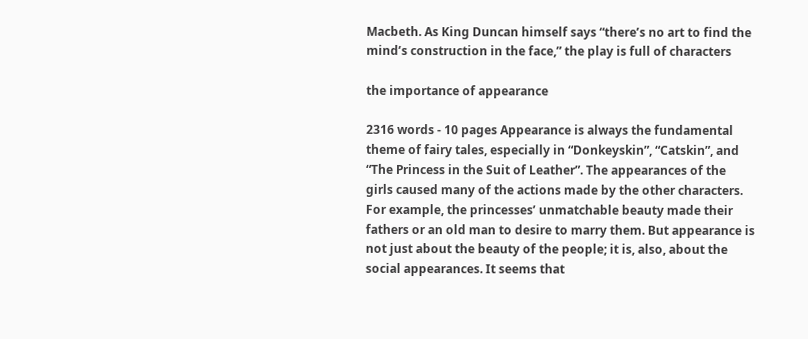Macbeth. As King Duncan himself says “there’s no art to find the mind’s construction in the face,” the play is full of characters

the importance of appearance

2316 words - 10 pages Appearance is always the fundamental theme of fairy tales, especially in “Donkeyskin”, “Catskin”, and “The Princess in the Suit of Leather”. The appearances of the girls caused many of the actions made by the other characters. For example, the princesses’ unmatchable beauty made their fathers or an old man to desire to marry them. But appearance is not just about the beauty of the people; it is, also, about the social appearances. It seems that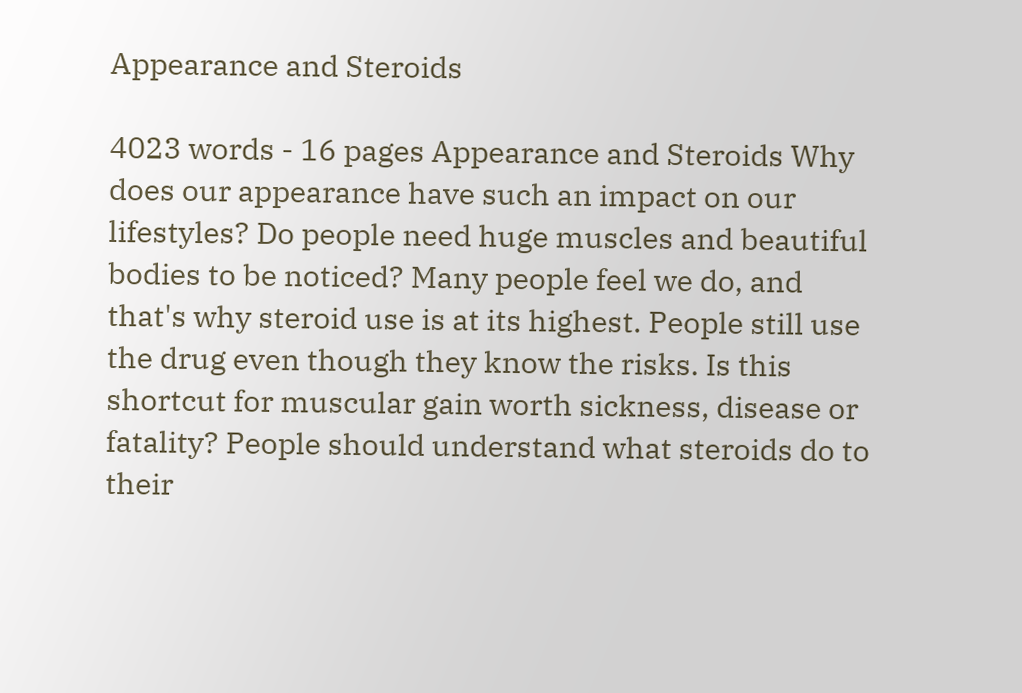Appearance and Steroids

4023 words - 16 pages Appearance and Steroids Why does our appearance have such an impact on our lifestyles? Do people need huge muscles and beautiful bodies to be noticed? Many people feel we do, and that's why steroid use is at its highest. People still use the drug even though they know the risks. Is this shortcut for muscular gain worth sickness, disease or fatality? People should understand what steroids do to their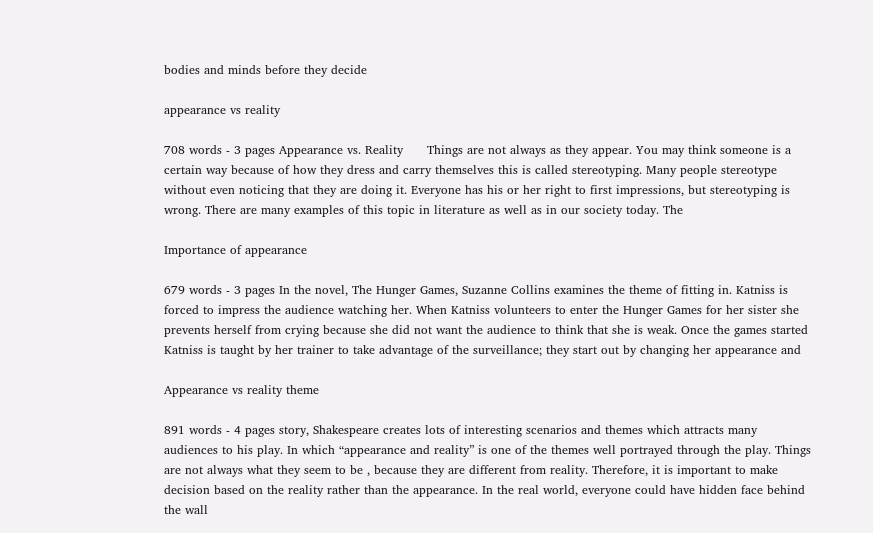bodies and minds before they decide

appearance vs reality

708 words - 3 pages Appearance vs. Reality      Things are not always as they appear. You may think someone is a certain way because of how they dress and carry themselves this is called stereotyping. Many people stereotype without even noticing that they are doing it. Everyone has his or her right to first impressions, but stereotyping is wrong. There are many examples of this topic in literature as well as in our society today. The

Importance of appearance

679 words - 3 pages In the novel, The Hunger Games, Suzanne Collins examines the theme of fitting in. Katniss is forced to impress the audience watching her. When Katniss volunteers to enter the Hunger Games for her sister she prevents herself from crying because she did not want the audience to think that she is weak. Once the games started Katniss is taught by her trainer to take advantage of the surveillance; they start out by changing her appearance and

Appearance vs reality theme

891 words - 4 pages story, Shakespeare creates lots of interesting scenarios and themes which attracts many audiences to his play. In which “appearance and reality” is one of the themes well portrayed through the play. Things are not always what they seem to be , because they are different from reality. Therefore, it is important to make decision based on the reality rather than the appearance. In the real world, everyone could have hidden face behind the wall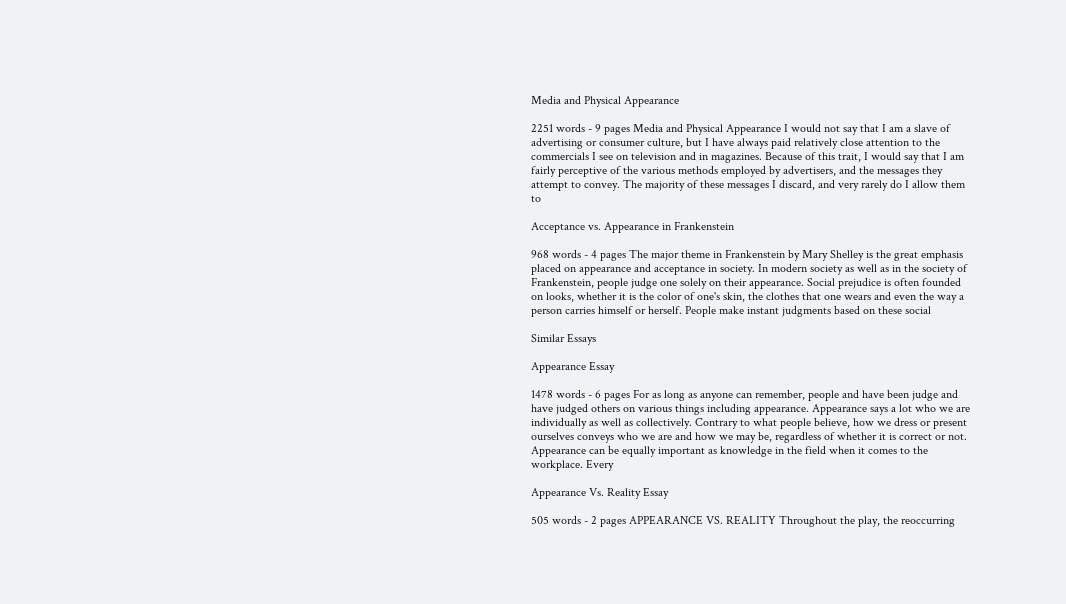Media and Physical Appearance

2251 words - 9 pages Media and Physical Appearance I would not say that I am a slave of advertising or consumer culture, but I have always paid relatively close attention to the commercials I see on television and in magazines. Because of this trait, I would say that I am fairly perceptive of the various methods employed by advertisers, and the messages they attempt to convey. The majority of these messages I discard, and very rarely do I allow them to

Acceptance vs. Appearance in Frankenstein

968 words - 4 pages The major theme in Frankenstein by Mary Shelley is the great emphasis placed on appearance and acceptance in society. In modern society as well as in the society of Frankenstein, people judge one solely on their appearance. Social prejudice is often founded on looks, whether it is the color of one's skin, the clothes that one wears and even the way a person carries himself or herself. People make instant judgments based on these social

Similar Essays

Appearance Essay

1478 words - 6 pages For as long as anyone can remember, people and have been judge and have judged others on various things including appearance. Appearance says a lot who we are individually as well as collectively. Contrary to what people believe, how we dress or present ourselves conveys who we are and how we may be, regardless of whether it is correct or not. Appearance can be equally important as knowledge in the field when it comes to the workplace. Every

Appearance Vs. Reality Essay

505 words - 2 pages APPEARANCE VS. REALITY Throughout the play, the reoccurring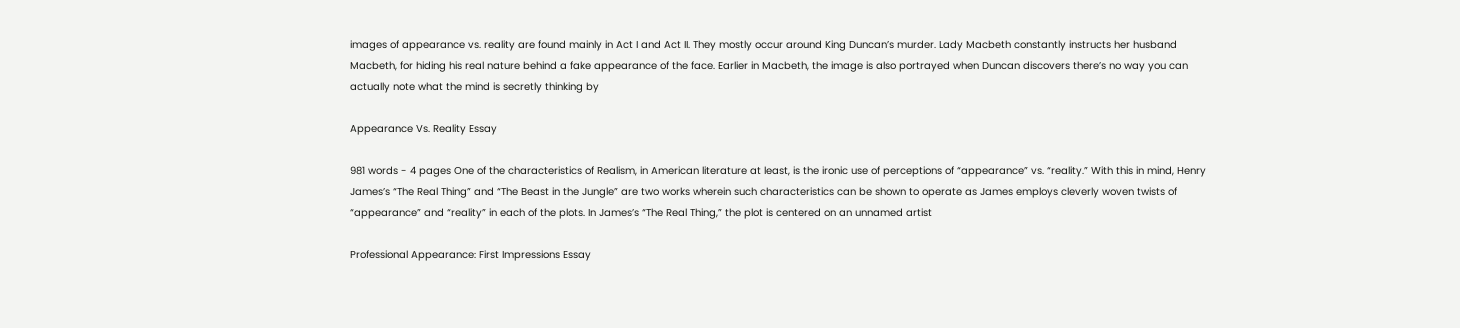images of appearance vs. reality are found mainly in Act I and Act II. They mostly occur around King Duncan’s murder. Lady Macbeth constantly instructs her husband Macbeth, for hiding his real nature behind a fake appearance of the face. Earlier in Macbeth, the image is also portrayed when Duncan discovers there’s no way you can actually note what the mind is secretly thinking by

Appearance Vs. Reality Essay

981 words - 4 pages One of the characteristics of Realism, in American literature at least, is the ironic use of perceptions of “appearance” vs. “reality.” With this in mind, Henry James’s “The Real Thing” and “The Beast in the Jungle” are two works wherein such characteristics can be shown to operate as James employs cleverly woven twists of “appearance” and “reality” in each of the plots. In James’s “The Real Thing,” the plot is centered on an unnamed artist

Professional Appearance: First Impressions Essay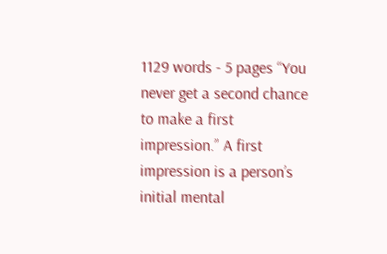1129 words - 5 pages “You never get a second chance to make a first impression.” A first impression is a person’s initial mental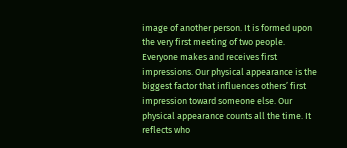image of another person. It is formed upon the very first meeting of two people. Everyone makes and receives first impressions. Our physical appearance is the biggest factor that influences others’ first impression toward someone else. Our physical appearance counts all the time. It reflects who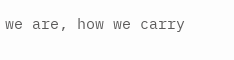we are, how we carry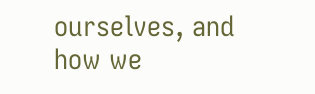ourselves, and how we